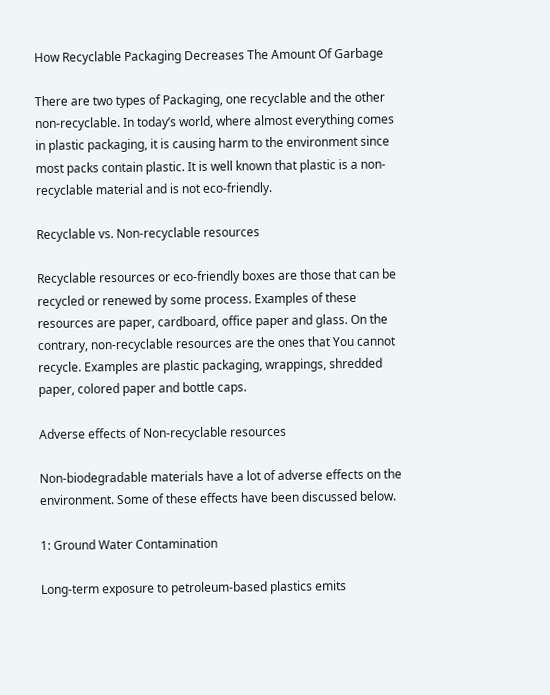How Recyclable Packaging Decreases The Amount Of Garbage

There are two types of Packaging, one recyclable and the other non-recyclable. In today’s world, where almost everything comes in plastic packaging, it is causing harm to the environment since most packs contain plastic. It is well known that plastic is a non-recyclable material and is not eco-friendly.

Recyclable vs. Non-recyclable resources

Recyclable resources or eco-friendly boxes are those that can be recycled or renewed by some process. Examples of these resources are paper, cardboard, office paper and glass. On the contrary, non-recyclable resources are the ones that You cannot recycle. Examples are plastic packaging, wrappings, shredded paper, colored paper and bottle caps.

Adverse effects of Non-recyclable resources

Non-biodegradable materials have a lot of adverse effects on the environment. Some of these effects have been discussed below.

1: Ground Water Contamination

Long-term exposure to petroleum-based plastics emits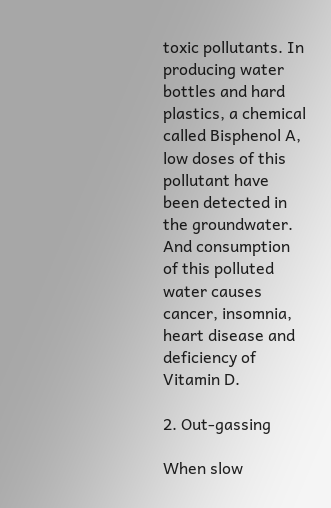toxic pollutants. In producing water bottles and hard plastics, a chemical called Bisphenol A, low doses of this pollutant have been detected in the groundwater. And consumption of this polluted water causes cancer, insomnia, heart disease and deficiency of Vitamin D.

2. Out-gassing

When slow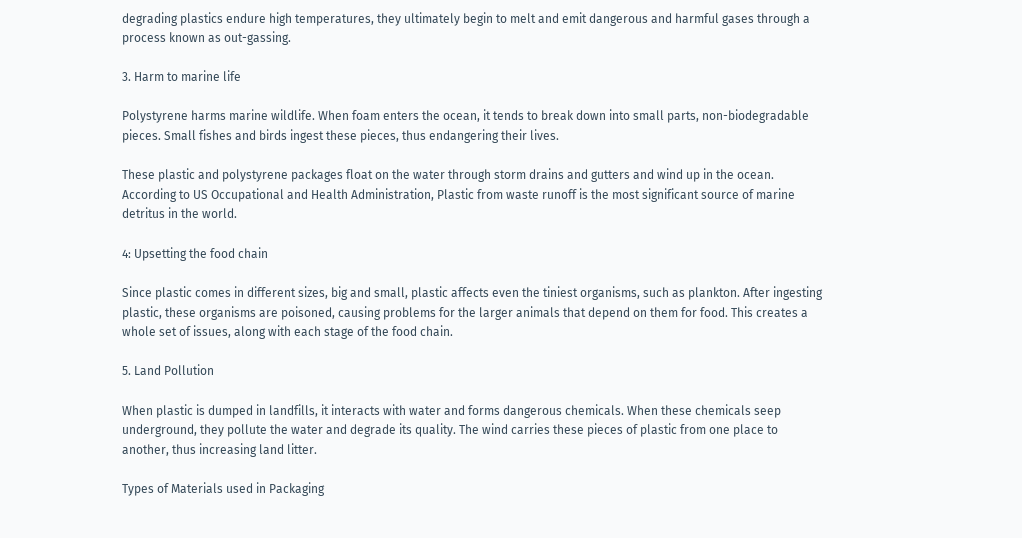degrading plastics endure high temperatures, they ultimately begin to melt and emit dangerous and harmful gases through a process known as out-gassing.

3. Harm to marine life

Polystyrene harms marine wildlife. When foam enters the ocean, it tends to break down into small parts, non-biodegradable pieces. Small fishes and birds ingest these pieces, thus endangering their lives.

These plastic and polystyrene packages float on the water through storm drains and gutters and wind up in the ocean. According to US Occupational and Health Administration, Plastic from waste runoff is the most significant source of marine detritus in the world.

4: Upsetting the food chain

Since plastic comes in different sizes, big and small, plastic affects even the tiniest organisms, such as plankton. After ingesting plastic, these organisms are poisoned, causing problems for the larger animals that depend on them for food. This creates a whole set of issues, along with each stage of the food chain.

5. Land Pollution

When plastic is dumped in landfills, it interacts with water and forms dangerous chemicals. When these chemicals seep underground, they pollute the water and degrade its quality. The wind carries these pieces of plastic from one place to another, thus increasing land litter.

Types of Materials used in Packaging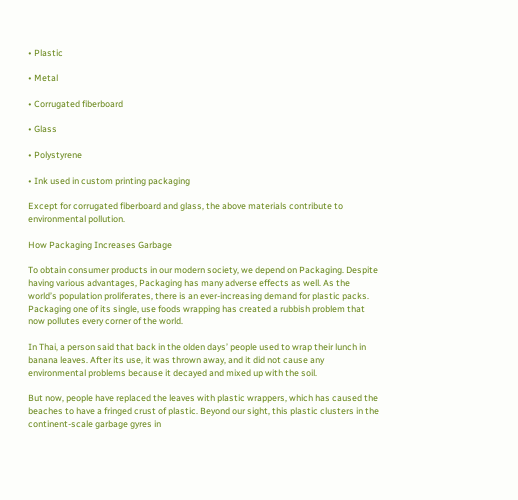• Plastic

• Metal

• Corrugated fiberboard

• Glass

• Polystyrene

• Ink used in custom printing packaging

Except for corrugated fiberboard and glass, the above materials contribute to environmental pollution.

How Packaging Increases Garbage

To obtain consumer products in our modern society, we depend on Packaging. Despite having various advantages, Packaging has many adverse effects as well. As the world’s population proliferates, there is an ever-increasing demand for plastic packs. Packaging one of its single, use foods wrapping has created a rubbish problem that now pollutes every corner of the world.

In Thai, a person said that back in the olden days’ people used to wrap their lunch in banana leaves. After its use, it was thrown away, and it did not cause any environmental problems because it decayed and mixed up with the soil.

But now, people have replaced the leaves with plastic wrappers, which has caused the beaches to have a fringed crust of plastic. Beyond our sight, this plastic clusters in the continent-scale garbage gyres in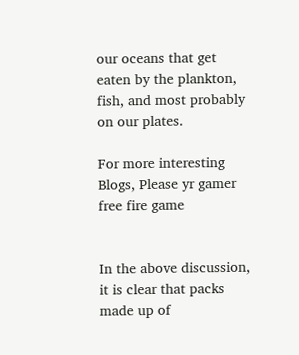our oceans that get eaten by the plankton, fish, and most probably on our plates.

For more interesting Blogs, Please yr gamer free fire game


In the above discussion, it is clear that packs made up of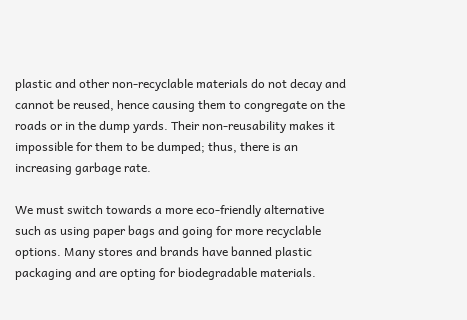plastic and other non-recyclable materials do not decay and cannot be reused, hence causing them to congregate on the roads or in the dump yards. Their non-reusability makes it impossible for them to be dumped; thus, there is an increasing garbage rate.

We must switch towards a more eco-friendly alternative such as using paper bags and going for more recyclable options. Many stores and brands have banned plastic packaging and are opting for biodegradable materials.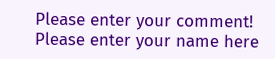Please enter your comment!
Please enter your name here